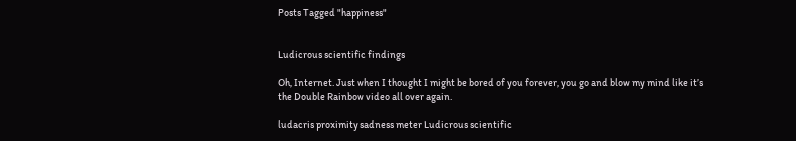Posts Tagged "happiness"


Ludicrous scientific findings

Oh, Internet. Just when I thought I might be bored of you forever, you go and blow my mind like it’s the Double Rainbow video all over again.

ludacris proximity sadness meter Ludicrous scientific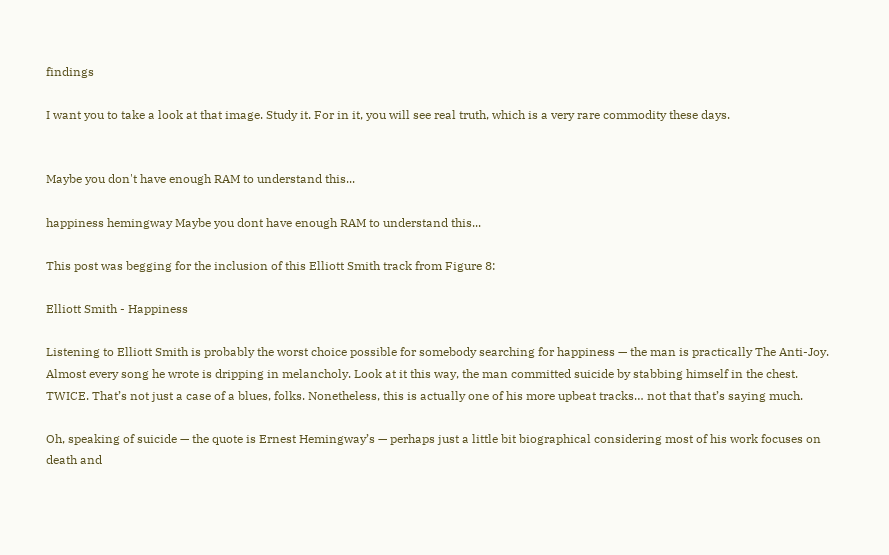findings

I want you to take a look at that image. Study it. For in it, you will see real truth, which is a very rare commodity these days.


Maybe you don't have enough RAM to understand this...

happiness hemingway Maybe you dont have enough RAM to understand this...

This post was begging for the inclusion of this Elliott Smith track from Figure 8:

Elliott Smith - Happiness

Listening to Elliott Smith is probably the worst choice possible for somebody searching for happiness — the man is practically The Anti-Joy. Almost every song he wrote is dripping in melancholy. Look at it this way, the man committed suicide by stabbing himself in the chest. TWICE. That’s not just a case of a blues, folks. Nonetheless, this is actually one of his more upbeat tracks… not that that’s saying much.

Oh, speaking of suicide — the quote is Ernest Hemingway’s — perhaps just a little bit biographical considering most of his work focuses on death and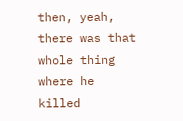then, yeah, there was that whole thing where he killed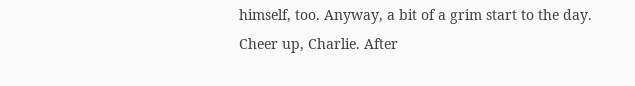himself, too. Anyway, a bit of a grim start to the day. Cheer up, Charlie. After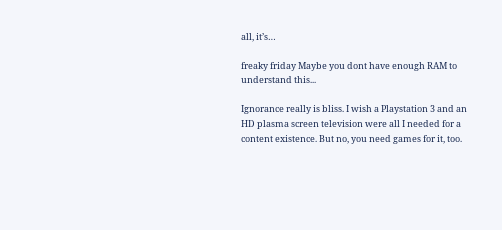all, it’s…

freaky friday Maybe you dont have enough RAM to understand this...

Ignorance really is bliss. I wish a Playstation 3 and an HD plasma screen television were all I needed for a content existence. But no, you need games for it, too.